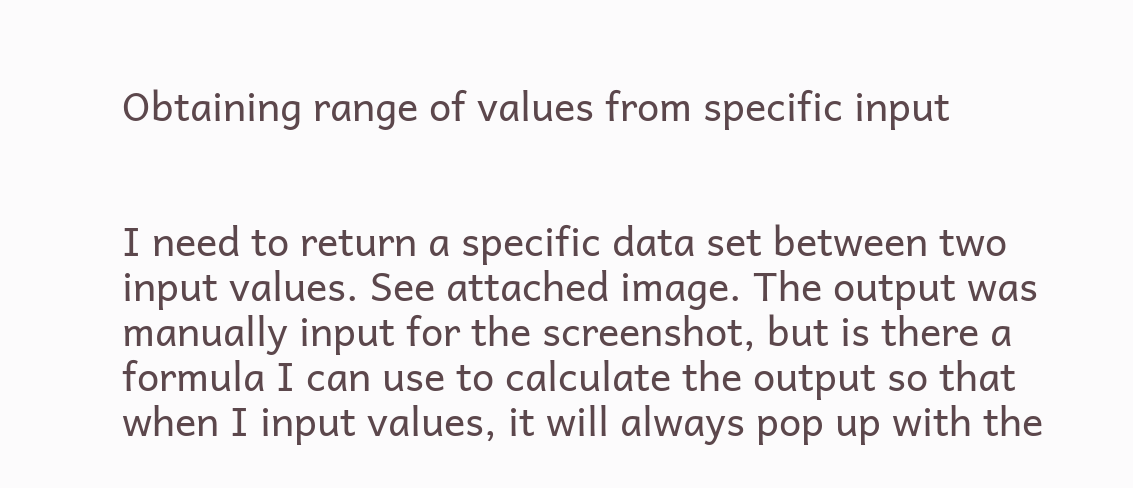Obtaining range of values from specific input


I need to return a specific data set between two input values. See attached image. The output was manually input for the screenshot, but is there a formula I can use to calculate the output so that when I input values, it will always pop up with the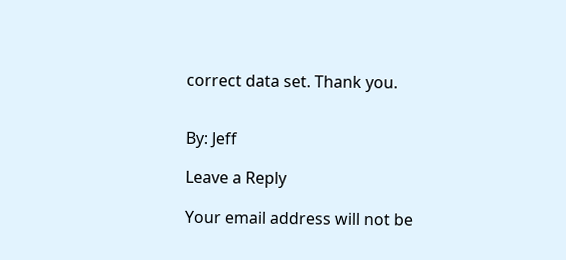correct data set. Thank you.


By: Jeff

Leave a Reply

Your email address will not be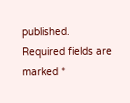published. Required fields are marked *